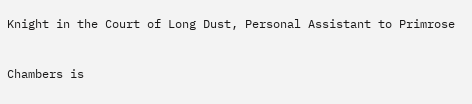Knight in the Court of Long Dust, Personal Assistant to Primrose


Chambers is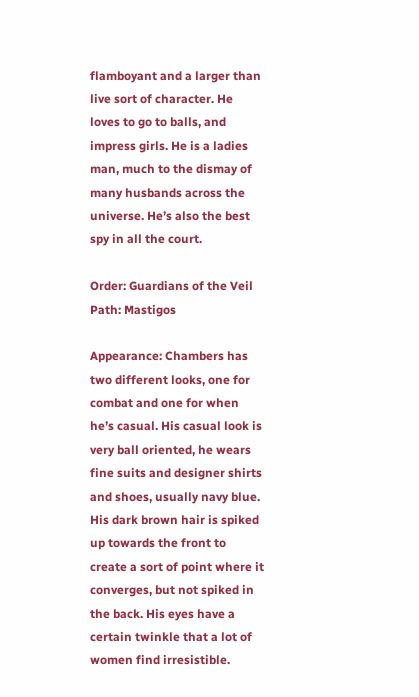flamboyant and a larger than live sort of character. He loves to go to balls, and impress girls. He is a ladies man, much to the dismay of many husbands across the universe. He’s also the best spy in all the court.

Order: Guardians of the Veil
Path: Mastigos

Appearance: Chambers has two different looks, one for combat and one for when he’s casual. His casual look is very ball oriented, he wears fine suits and designer shirts and shoes, usually navy blue. His dark brown hair is spiked up towards the front to create a sort of point where it converges, but not spiked in the back. His eyes have a certain twinkle that a lot of women find irresistible.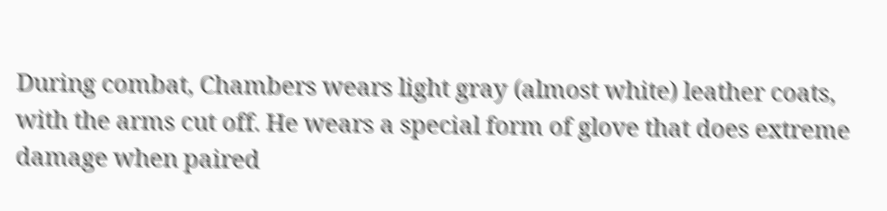During combat, Chambers wears light gray (almost white) leather coats, with the arms cut off. He wears a special form of glove that does extreme damage when paired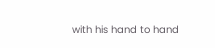with his hand to hand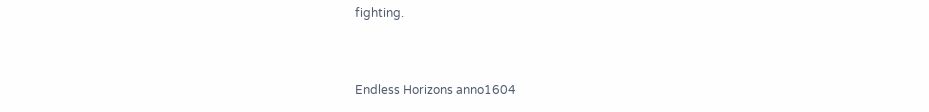fighting.


Endless Horizons anno1604